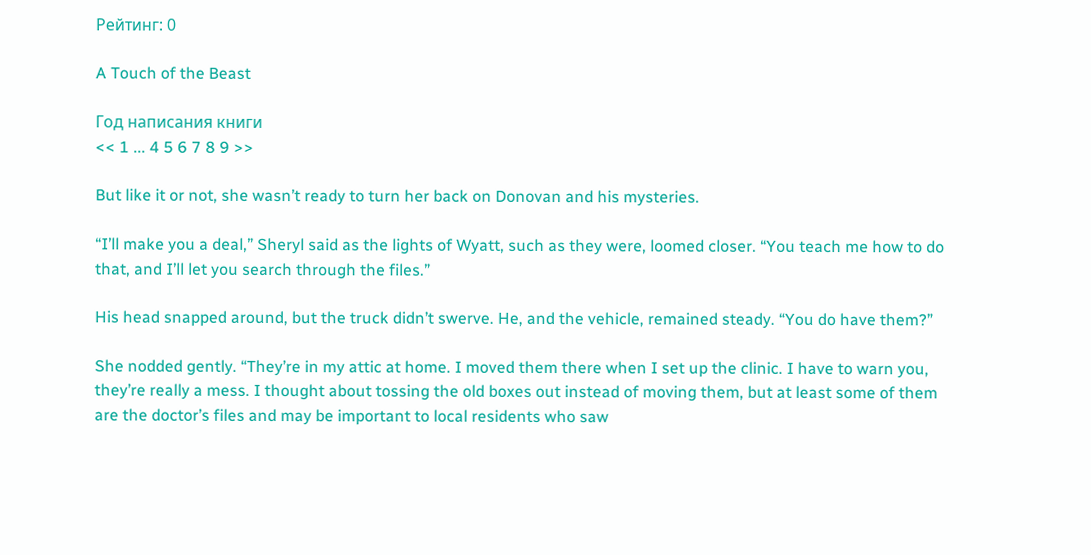Рейтинг: 0

A Touch of the Beast

Год написания книги
<< 1 ... 4 5 6 7 8 9 >>

But like it or not, she wasn’t ready to turn her back on Donovan and his mysteries.

“I’ll make you a deal,” Sheryl said as the lights of Wyatt, such as they were, loomed closer. “You teach me how to do that, and I’ll let you search through the files.”

His head snapped around, but the truck didn’t swerve. He, and the vehicle, remained steady. “You do have them?”

She nodded gently. “They’re in my attic at home. I moved them there when I set up the clinic. I have to warn you, they’re really a mess. I thought about tossing the old boxes out instead of moving them, but at least some of them are the doctor’s files and may be important to local residents who saw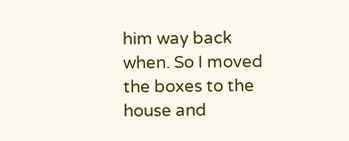him way back when. So I moved the boxes to the house and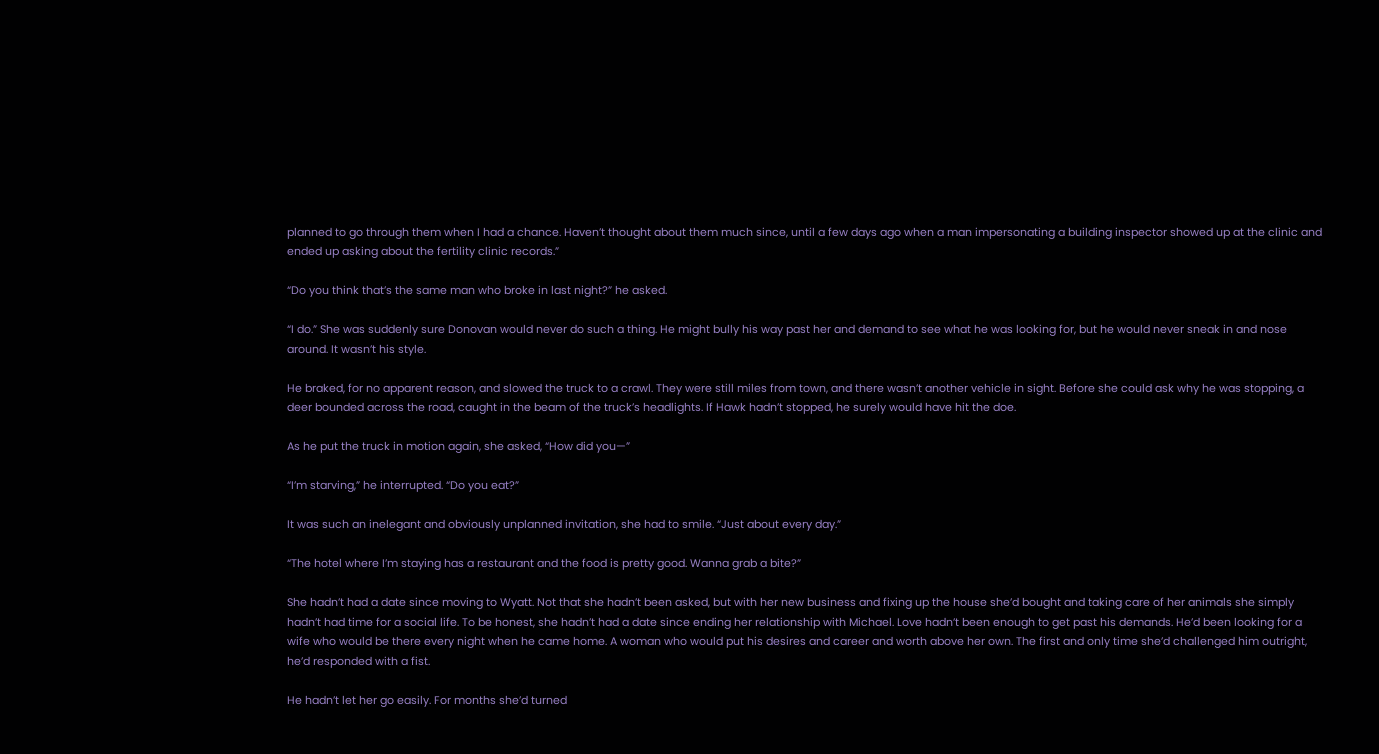planned to go through them when I had a chance. Haven’t thought about them much since, until a few days ago when a man impersonating a building inspector showed up at the clinic and ended up asking about the fertility clinic records.”

“Do you think that’s the same man who broke in last night?” he asked.

“I do.” She was suddenly sure Donovan would never do such a thing. He might bully his way past her and demand to see what he was looking for, but he would never sneak in and nose around. It wasn’t his style.

He braked, for no apparent reason, and slowed the truck to a crawl. They were still miles from town, and there wasn’t another vehicle in sight. Before she could ask why he was stopping, a deer bounded across the road, caught in the beam of the truck’s headlights. If Hawk hadn’t stopped, he surely would have hit the doe.

As he put the truck in motion again, she asked, “How did you—”

“I’m starving,” he interrupted. “Do you eat?”

It was such an inelegant and obviously unplanned invitation, she had to smile. “Just about every day.”

“The hotel where I’m staying has a restaurant and the food is pretty good. Wanna grab a bite?”

She hadn’t had a date since moving to Wyatt. Not that she hadn’t been asked, but with her new business and fixing up the house she’d bought and taking care of her animals she simply hadn’t had time for a social life. To be honest, she hadn’t had a date since ending her relationship with Michael. Love hadn’t been enough to get past his demands. He’d been looking for a wife who would be there every night when he came home. A woman who would put his desires and career and worth above her own. The first and only time she’d challenged him outright, he’d responded with a fist.

He hadn’t let her go easily. For months she’d turned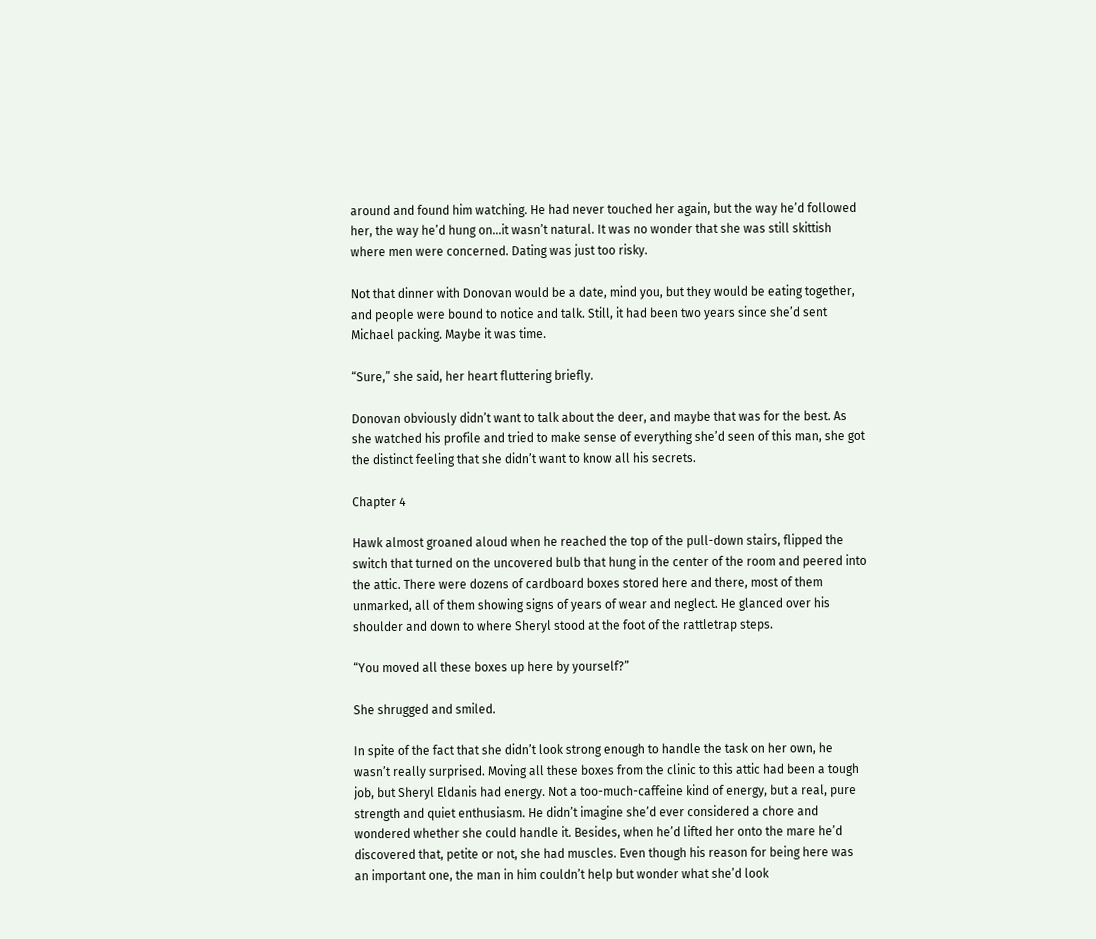around and found him watching. He had never touched her again, but the way he’d followed her, the way he’d hung on…it wasn’t natural. It was no wonder that she was still skittish where men were concerned. Dating was just too risky.

Not that dinner with Donovan would be a date, mind you, but they would be eating together, and people were bound to notice and talk. Still, it had been two years since she’d sent Michael packing. Maybe it was time.

“Sure,” she said, her heart fluttering briefly.

Donovan obviously didn’t want to talk about the deer, and maybe that was for the best. As she watched his profile and tried to make sense of everything she’d seen of this man, she got the distinct feeling that she didn’t want to know all his secrets.

Chapter 4

Hawk almost groaned aloud when he reached the top of the pull-down stairs, flipped the switch that turned on the uncovered bulb that hung in the center of the room and peered into the attic. There were dozens of cardboard boxes stored here and there, most of them unmarked, all of them showing signs of years of wear and neglect. He glanced over his shoulder and down to where Sheryl stood at the foot of the rattletrap steps.

“You moved all these boxes up here by yourself?”

She shrugged and smiled.

In spite of the fact that she didn’t look strong enough to handle the task on her own, he wasn’t really surprised. Moving all these boxes from the clinic to this attic had been a tough job, but Sheryl Eldanis had energy. Not a too-much-caffeine kind of energy, but a real, pure strength and quiet enthusiasm. He didn’t imagine she’d ever considered a chore and wondered whether she could handle it. Besides, when he’d lifted her onto the mare he’d discovered that, petite or not, she had muscles. Even though his reason for being here was an important one, the man in him couldn’t help but wonder what she’d look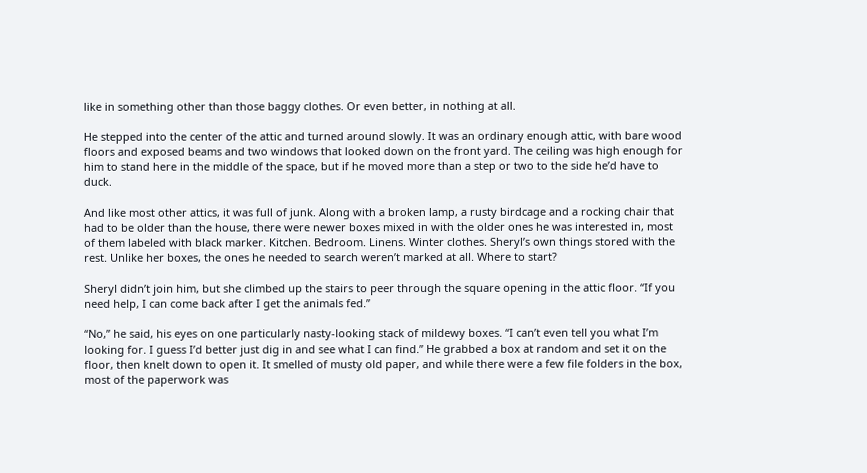like in something other than those baggy clothes. Or even better, in nothing at all.

He stepped into the center of the attic and turned around slowly. It was an ordinary enough attic, with bare wood floors and exposed beams and two windows that looked down on the front yard. The ceiling was high enough for him to stand here in the middle of the space, but if he moved more than a step or two to the side he’d have to duck.

And like most other attics, it was full of junk. Along with a broken lamp, a rusty birdcage and a rocking chair that had to be older than the house, there were newer boxes mixed in with the older ones he was interested in, most of them labeled with black marker. Kitchen. Bedroom. Linens. Winter clothes. Sheryl’s own things stored with the rest. Unlike her boxes, the ones he needed to search weren’t marked at all. Where to start?

Sheryl didn’t join him, but she climbed up the stairs to peer through the square opening in the attic floor. “If you need help, I can come back after I get the animals fed.”

“No,” he said, his eyes on one particularly nasty-looking stack of mildewy boxes. “I can’t even tell you what I’m looking for. I guess I’d better just dig in and see what I can find.” He grabbed a box at random and set it on the floor, then knelt down to open it. It smelled of musty old paper, and while there were a few file folders in the box, most of the paperwork was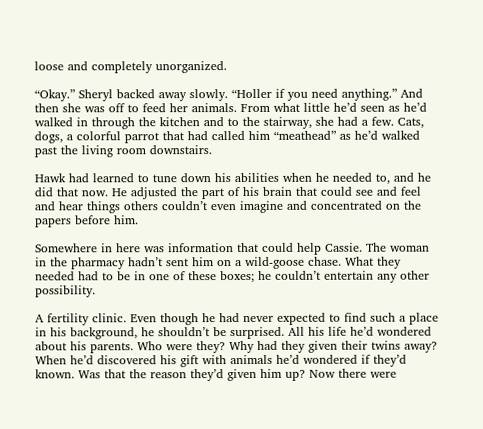loose and completely unorganized.

“Okay.” Sheryl backed away slowly. “Holler if you need anything.” And then she was off to feed her animals. From what little he’d seen as he’d walked in through the kitchen and to the stairway, she had a few. Cats, dogs, a colorful parrot that had called him “meathead” as he’d walked past the living room downstairs.

Hawk had learned to tune down his abilities when he needed to, and he did that now. He adjusted the part of his brain that could see and feel and hear things others couldn’t even imagine and concentrated on the papers before him.

Somewhere in here was information that could help Cassie. The woman in the pharmacy hadn’t sent him on a wild-goose chase. What they needed had to be in one of these boxes; he couldn’t entertain any other possibility.

A fertility clinic. Even though he had never expected to find such a place in his background, he shouldn’t be surprised. All his life he’d wondered about his parents. Who were they? Why had they given their twins away? When he’d discovered his gift with animals he’d wondered if they’d known. Was that the reason they’d given him up? Now there were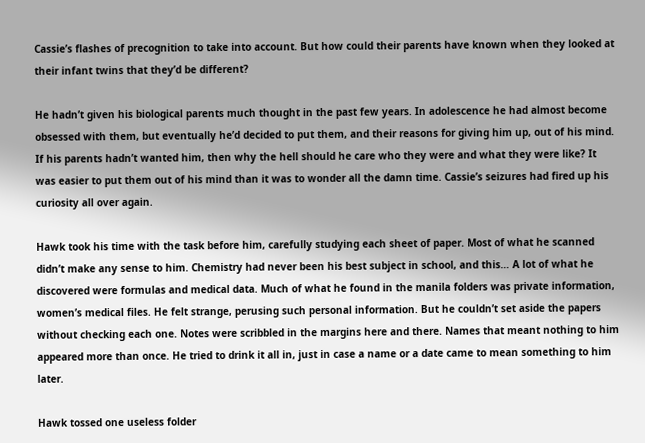Cassie’s flashes of precognition to take into account. But how could their parents have known when they looked at their infant twins that they’d be different?

He hadn’t given his biological parents much thought in the past few years. In adolescence he had almost become obsessed with them, but eventually he’d decided to put them, and their reasons for giving him up, out of his mind. If his parents hadn’t wanted him, then why the hell should he care who they were and what they were like? It was easier to put them out of his mind than it was to wonder all the damn time. Cassie’s seizures had fired up his curiosity all over again.

Hawk took his time with the task before him, carefully studying each sheet of paper. Most of what he scanned didn’t make any sense to him. Chemistry had never been his best subject in school, and this… A lot of what he discovered were formulas and medical data. Much of what he found in the manila folders was private information, women’s medical files. He felt strange, perusing such personal information. But he couldn’t set aside the papers without checking each one. Notes were scribbled in the margins here and there. Names that meant nothing to him appeared more than once. He tried to drink it all in, just in case a name or a date came to mean something to him later.

Hawk tossed one useless folder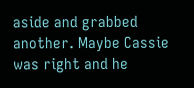aside and grabbed another. Maybe Cassie was right and he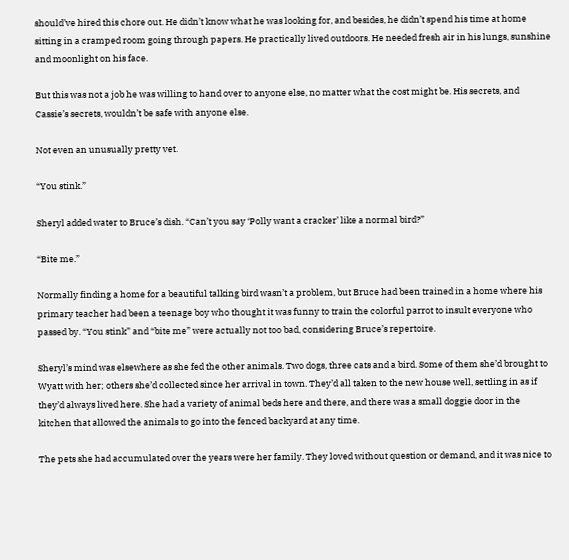should’ve hired this chore out. He didn’t know what he was looking for, and besides, he didn’t spend his time at home sitting in a cramped room going through papers. He practically lived outdoors. He needed fresh air in his lungs, sunshine and moonlight on his face.

But this was not a job he was willing to hand over to anyone else, no matter what the cost might be. His secrets, and Cassie’s secrets, wouldn’t be safe with anyone else.

Not even an unusually pretty vet.

“You stink.”

Sheryl added water to Bruce’s dish. “Can’t you say ‘Polly want a cracker’ like a normal bird?”

“Bite me.”

Normally finding a home for a beautiful talking bird wasn’t a problem, but Bruce had been trained in a home where his primary teacher had been a teenage boy who thought it was funny to train the colorful parrot to insult everyone who passed by. “You stink” and “bite me” were actually not too bad, considering Bruce’s repertoire.

Sheryl’s mind was elsewhere as she fed the other animals. Two dogs, three cats and a bird. Some of them she’d brought to Wyatt with her; others she’d collected since her arrival in town. They’d all taken to the new house well, settling in as if they’d always lived here. She had a variety of animal beds here and there, and there was a small doggie door in the kitchen that allowed the animals to go into the fenced backyard at any time.

The pets she had accumulated over the years were her family. They loved without question or demand, and it was nice to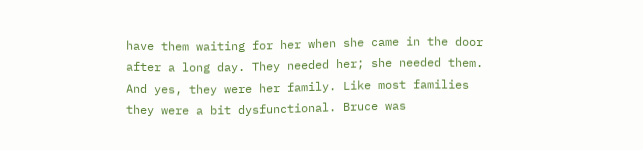have them waiting for her when she came in the door after a long day. They needed her; she needed them. And yes, they were her family. Like most families they were a bit dysfunctional. Bruce was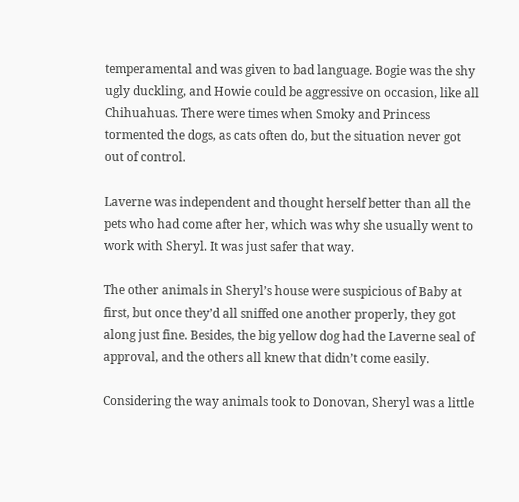temperamental and was given to bad language. Bogie was the shy ugly duckling, and Howie could be aggressive on occasion, like all Chihuahuas. There were times when Smoky and Princess tormented the dogs, as cats often do, but the situation never got out of control.

Laverne was independent and thought herself better than all the pets who had come after her, which was why she usually went to work with Sheryl. It was just safer that way.

The other animals in Sheryl’s house were suspicious of Baby at first, but once they’d all sniffed one another properly, they got along just fine. Besides, the big yellow dog had the Laverne seal of approval, and the others all knew that didn’t come easily.

Considering the way animals took to Donovan, Sheryl was a little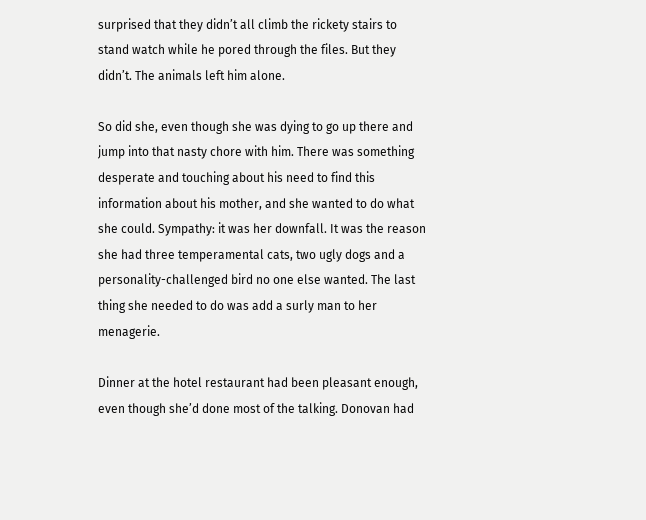surprised that they didn’t all climb the rickety stairs to stand watch while he pored through the files. But they didn’t. The animals left him alone.

So did she, even though she was dying to go up there and jump into that nasty chore with him. There was something desperate and touching about his need to find this information about his mother, and she wanted to do what she could. Sympathy: it was her downfall. It was the reason she had three temperamental cats, two ugly dogs and a personality-challenged bird no one else wanted. The last thing she needed to do was add a surly man to her menagerie.

Dinner at the hotel restaurant had been pleasant enough, even though she’d done most of the talking. Donovan had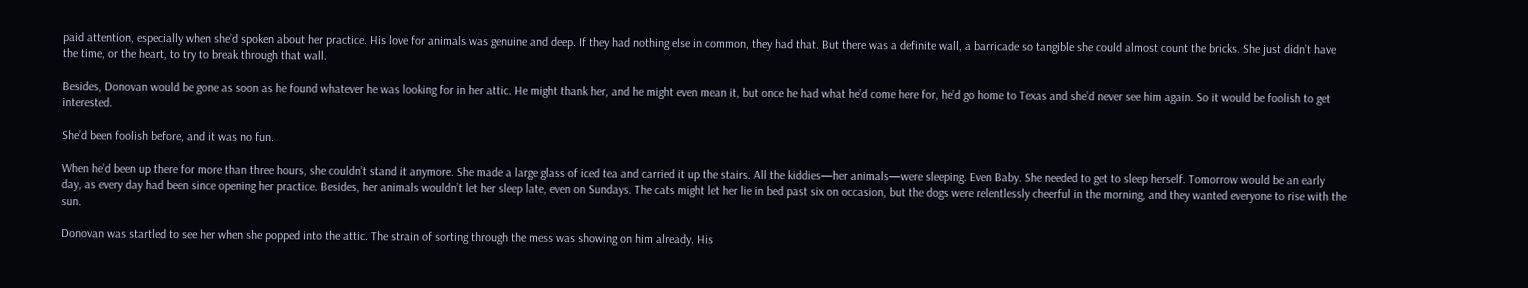paid attention, especially when she’d spoken about her practice. His love for animals was genuine and deep. If they had nothing else in common, they had that. But there was a definite wall, a barricade so tangible she could almost count the bricks. She just didn’t have the time, or the heart, to try to break through that wall.

Besides, Donovan would be gone as soon as he found whatever he was looking for in her attic. He might thank her, and he might even mean it, but once he had what he’d come here for, he’d go home to Texas and she’d never see him again. So it would be foolish to get interested.

She’d been foolish before, and it was no fun.

When he’d been up there for more than three hours, she couldn’t stand it anymore. She made a large glass of iced tea and carried it up the stairs. All the kiddies—her animals—were sleeping. Even Baby. She needed to get to sleep herself. Tomorrow would be an early day, as every day had been since opening her practice. Besides, her animals wouldn’t let her sleep late, even on Sundays. The cats might let her lie in bed past six on occasion, but the dogs were relentlessly cheerful in the morning, and they wanted everyone to rise with the sun.

Donovan was startled to see her when she popped into the attic. The strain of sorting through the mess was showing on him already. His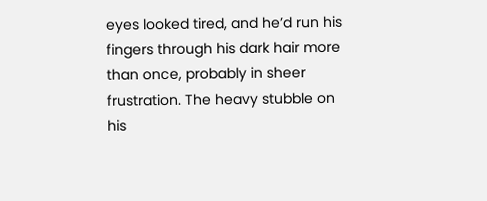eyes looked tired, and he’d run his fingers through his dark hair more than once, probably in sheer frustration. The heavy stubble on his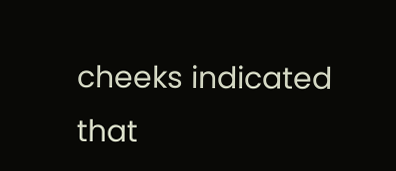cheeks indicated that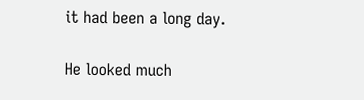it had been a long day.

He looked much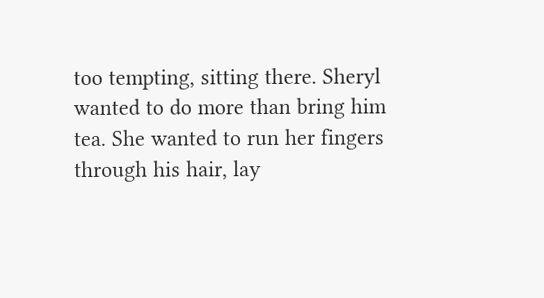too tempting, sitting there. Sheryl wanted to do more than bring him tea. She wanted to run her fingers through his hair, lay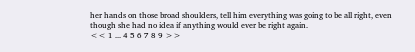her hands on those broad shoulders, tell him everything was going to be all right, even though she had no idea if anything would ever be right again.
<< 1 ... 4 5 6 7 8 9 >>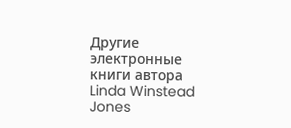Другие электронные книги автора Linda Winstead Jones